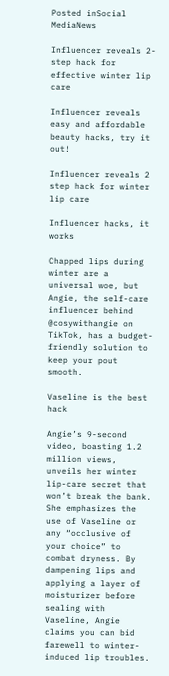Posted inSocial MediaNews

Influencer reveals 2-step hack for effective winter lip care

Influencer reveals easy and affordable beauty hacks, try it out!

Influencer reveals 2 step hack for winter lip care

Influencer hacks, it works

Chapped lips during winter are a universal woe, but Angie, the self-care influencer behind @cosywithangie on TikTok, has a budget-friendly solution to keep your pout smooth.

Vaseline is the best hack

Angie’s 9-second video, boasting 1.2 million views, unveils her winter lip-care secret that won’t break the bank. She emphasizes the use of Vaseline or any “occlusive of your choice” to combat dryness. By dampening lips and applying a layer of moisturizer before sealing with Vaseline, Angie claims you can bid farewell to winter-induced lip troubles.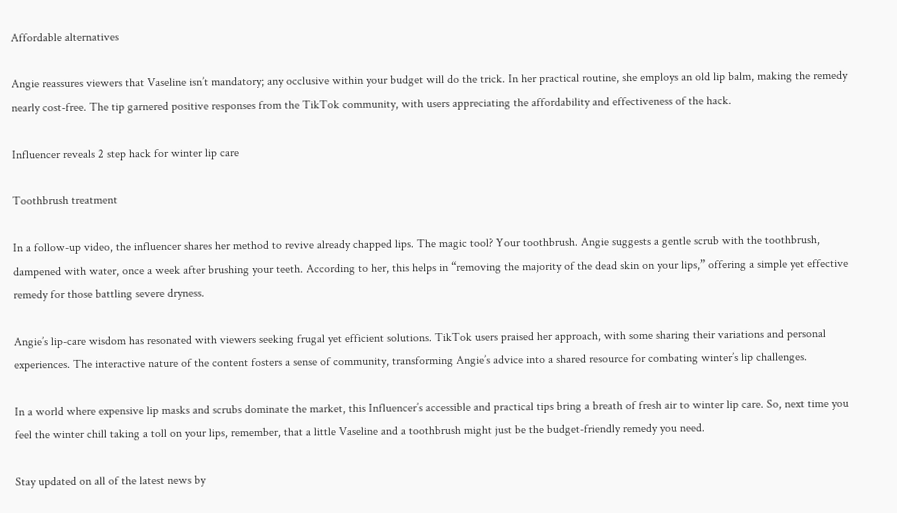Affordable alternatives

Angie reassures viewers that Vaseline isn’t mandatory; any occlusive within your budget will do the trick. In her practical routine, she employs an old lip balm, making the remedy nearly cost-free. The tip garnered positive responses from the TikTok community, with users appreciating the affordability and effectiveness of the hack.

Influencer reveals 2 step hack for winter lip care

Toothbrush treatment

In a follow-up video, the influencer shares her method to revive already chapped lips. The magic tool? Your toothbrush. Angie suggests a gentle scrub with the toothbrush, dampened with water, once a week after brushing your teeth. According to her, this helps in “removing the majority of the dead skin on your lips,” offering a simple yet effective remedy for those battling severe dryness.

Angie’s lip-care wisdom has resonated with viewers seeking frugal yet efficient solutions. TikTok users praised her approach, with some sharing their variations and personal experiences. The interactive nature of the content fosters a sense of community, transforming Angie’s advice into a shared resource for combating winter’s lip challenges.

In a world where expensive lip masks and scrubs dominate the market, this Influencer’s accessible and practical tips bring a breath of fresh air to winter lip care. So, next time you feel the winter chill taking a toll on your lips, remember, that a little Vaseline and a toothbrush might just be the budget-friendly remedy you need.

Stay updated on all of the latest news by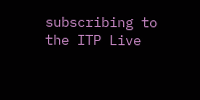subscribing to the ITP Live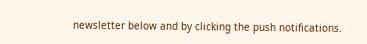newsletter below and by clicking the push notifications.